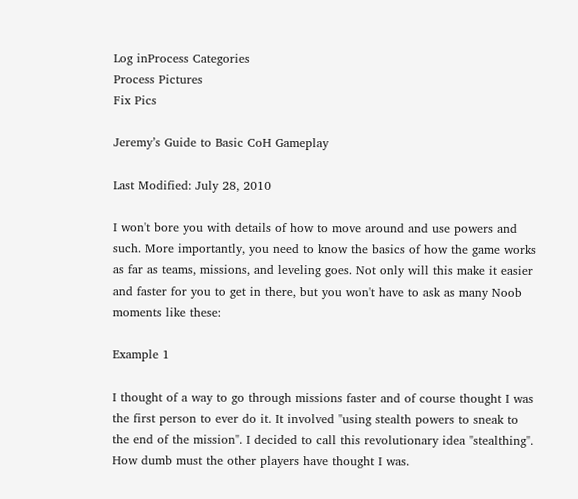Log inProcess Categories
Process Pictures
Fix Pics

Jeremy’s Guide to Basic CoH Gameplay

Last Modified: July 28, 2010

I won't bore you with details of how to move around and use powers and such. More importantly, you need to know the basics of how the game works as far as teams, missions, and leveling goes. Not only will this make it easier and faster for you to get in there, but you won't have to ask as many Noob moments like these:

Example 1

I thought of a way to go through missions faster and of course thought I was the first person to ever do it. It involved "using stealth powers to sneak to the end of the mission". I decided to call this revolutionary idea "stealthing". How dumb must the other players have thought I was.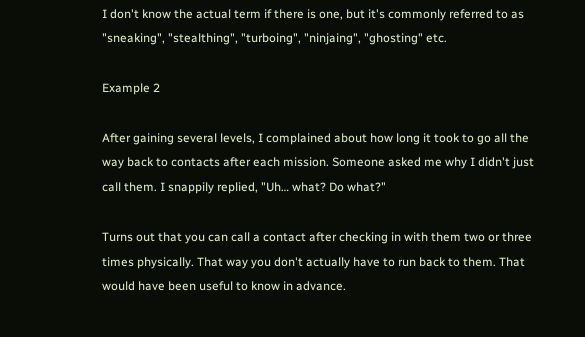I don't know the actual term if there is one, but it's commonly referred to as "sneaking", "stealthing", "turboing", "ninjaing", "ghosting" etc.

Example 2

After gaining several levels, I complained about how long it took to go all the way back to contacts after each mission. Someone asked me why I didn't just call them. I snappily replied, "Uh… what? Do what?"

Turns out that you can call a contact after checking in with them two or three times physically. That way you don't actually have to run back to them. That would have been useful to know in advance.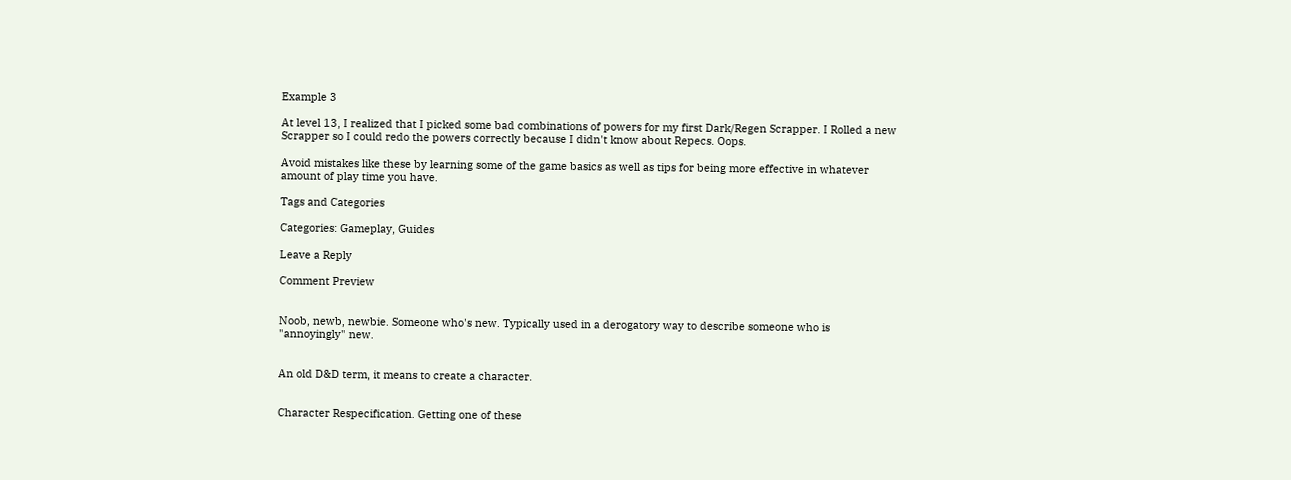Example 3

At level 13, I realized that I picked some bad combinations of powers for my first Dark/Regen Scrapper. I Rolled a new Scrapper so I could redo the powers correctly because I didn't know about Repecs. Oops.

Avoid mistakes like these by learning some of the game basics as well as tips for being more effective in whatever amount of play time you have.

Tags and Categories

Categories: Gameplay, Guides

Leave a Reply

Comment Preview


Noob, newb, newbie. Someone who's new. Typically used in a derogatory way to describe someone who is "annoyingly" new.


An old D&D term, it means to create a character.


Character Respecification. Getting one of these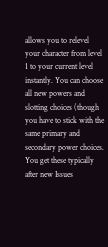allows you to relevel your character from level 1 to your current level instantly. You can choose all new powers and slotting choices (though you have to stick with the same primary and secondary power choices. You get these typically after new Issues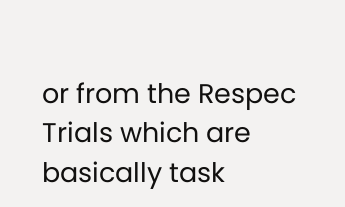or from the Respec Trials which are basically task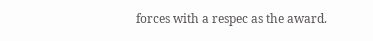forces with a respec as the award.